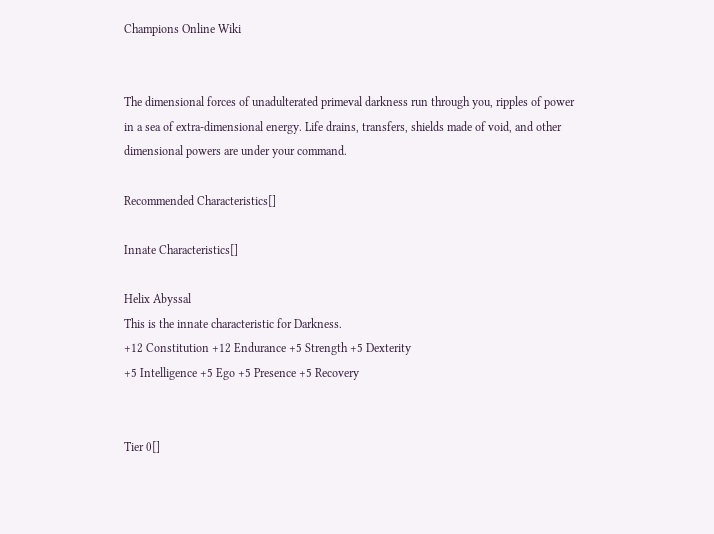Champions Online Wiki


The dimensional forces of unadulterated primeval darkness run through you, ripples of power in a sea of extra-dimensional energy. Life drains, transfers, shields made of void, and other dimensional powers are under your command.

Recommended Characteristics[]

Innate Characteristics[]

Helix Abyssal
This is the innate characteristic for Darkness.
+12 Constitution +12 Endurance +5 Strength +5 Dexterity
+5 Intelligence +5 Ego +5 Presence +5 Recovery


Tier 0[]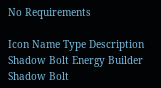No Requirements

Icon Name Type Description
Shadow Bolt Energy Builder Shadow Bolt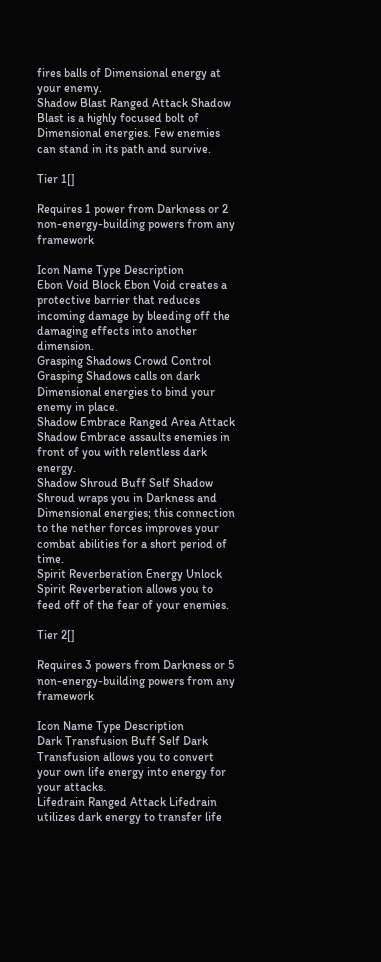fires balls of Dimensional energy at your enemy.
Shadow Blast Ranged Attack Shadow Blast is a highly focused bolt of Dimensional energies. Few enemies can stand in its path and survive.

Tier 1[]

Requires 1 power from Darkness or 2 non-energy-building powers from any framework

Icon Name Type Description
Ebon Void Block Ebon Void creates a protective barrier that reduces incoming damage by bleeding off the damaging effects into another dimension.
Grasping Shadows Crowd Control Grasping Shadows calls on dark Dimensional energies to bind your enemy in place.
Shadow Embrace Ranged Area Attack Shadow Embrace assaults enemies in front of you with relentless dark energy.
Shadow Shroud Buff Self Shadow Shroud wraps you in Darkness and Dimensional energies; this connection to the nether forces improves your combat abilities for a short period of time.
Spirit Reverberation Energy Unlock Spirit Reverberation allows you to feed off of the fear of your enemies.

Tier 2[]

Requires 3 powers from Darkness or 5 non-energy-building powers from any framework

Icon Name Type Description
Dark Transfusion Buff Self Dark Transfusion allows you to convert your own life energy into energy for your attacks.
Lifedrain Ranged Attack Lifedrain utilizes dark energy to transfer life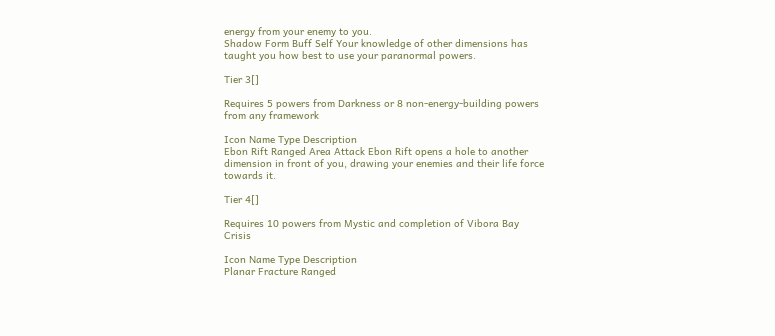energy from your enemy to you.
Shadow Form Buff Self Your knowledge of other dimensions has taught you how best to use your paranormal powers.

Tier 3[]

Requires 5 powers from Darkness or 8 non-energy-building powers from any framework

Icon Name Type Description
Ebon Rift Ranged Area Attack Ebon Rift opens a hole to another dimension in front of you, drawing your enemies and their life force towards it.

Tier 4[]

Requires 10 powers from Mystic and completion of Vibora Bay Crisis

Icon Name Type Description
Planar Fracture Ranged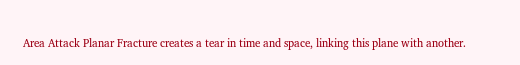Area Attack Planar Fracture creates a tear in time and space, linking this plane with another.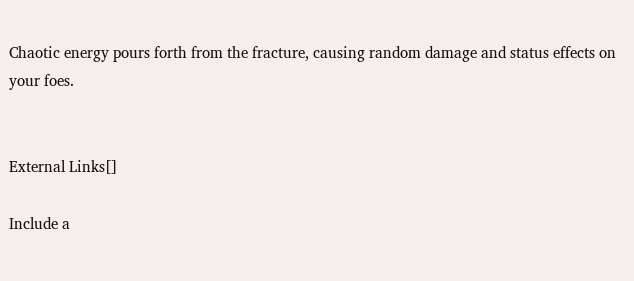Chaotic energy pours forth from the fracture, causing random damage and status effects on your foes.


External Links[]

Include a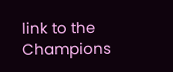link to the Champions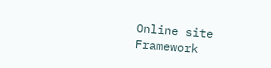Online site Framework